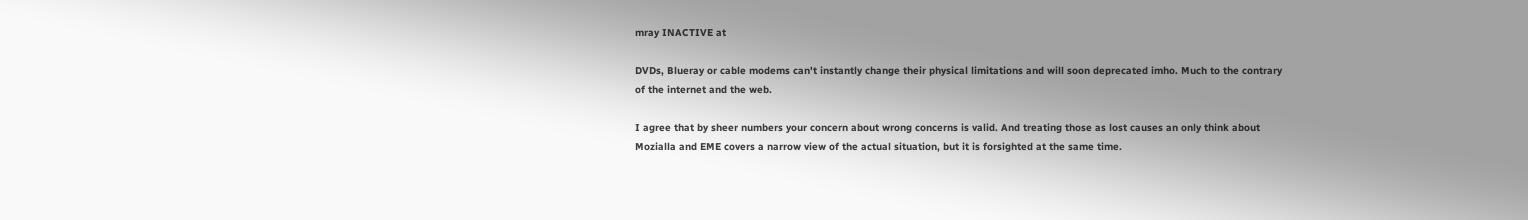mray INACTIVE at

DVDs, Blueray or cable modems can't instantly change their physical limitations and will soon deprecated imho. Much to the contrary of the internet and the web.

I agree that by sheer numbers your concern about wrong concerns is valid. And treating those as lost causes an only think about Mozialla and EME covers a narrow view of the actual situation, but it is forsighted at the same time.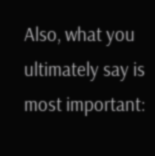Also, what you ultimately say is most important: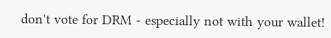don't vote for DRM - especially not with your wallet!